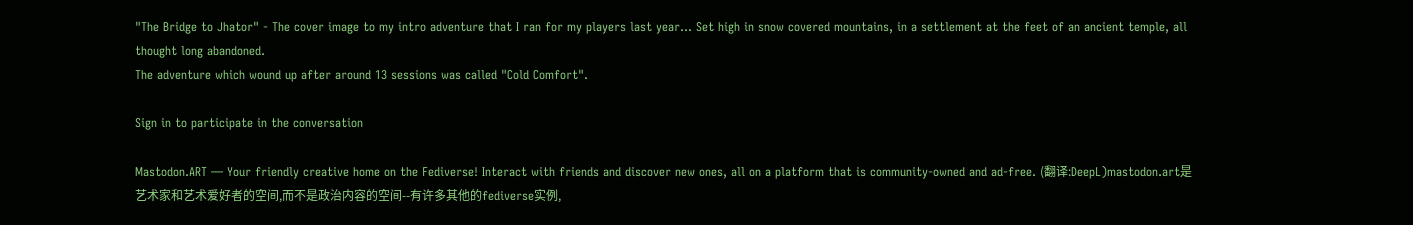"The Bridge to Jhator" - The cover image to my intro adventure that I ran for my players last year... Set high in snow covered mountains, in a settlement at the feet of an ancient temple, all thought long abandoned.
The adventure which wound up after around 13 sessions was called "Cold Comfort".

Sign in to participate in the conversation

Mastodon.ART — Your friendly creative home on the Fediverse! Interact with friends and discover new ones, all on a platform that is community-owned and ad-free. (翻译:DeepL)mastodon.art是艺术家和艺术爱好者的空间,而不是政治内容的空间--有许多其他的fediverse实例,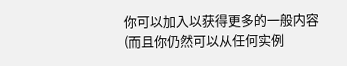你可以加入以获得更多的一般内容(而且你仍然可以从任何实例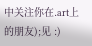中关注你在.art上的朋友);见 :)